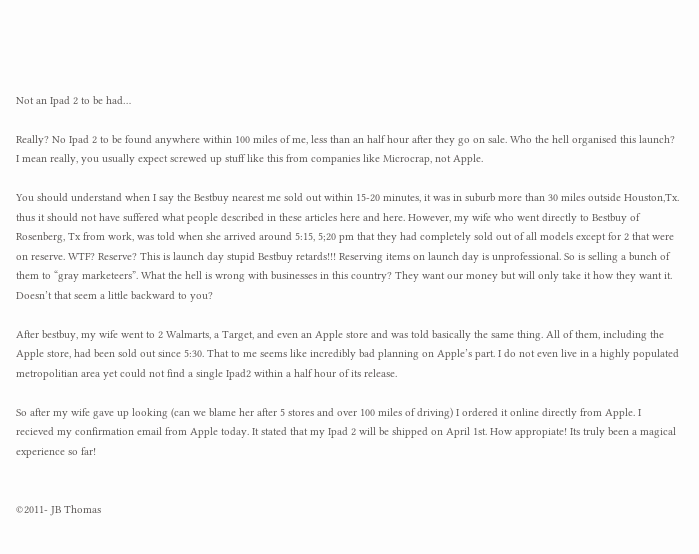Not an Ipad 2 to be had…

Really? No Ipad 2 to be found anywhere within 100 miles of me, less than an half hour after they go on sale. Who the hell organised this launch? I mean really, you usually expect screwed up stuff like this from companies like Microcrap, not Apple.

You should understand when I say the Bestbuy nearest me sold out within 15-20 minutes, it was in suburb more than 30 miles outside Houston,Tx. thus it should not have suffered what people described in these articles here and here. However, my wife who went directly to Bestbuy of Rosenberg, Tx from work, was told when she arrived around 5:15, 5;20 pm that they had completely sold out of all models except for 2 that were on reserve. WTF? Reserve? This is launch day stupid Bestbuy retards!!! Reserving items on launch day is unprofessional. So is selling a bunch of them to “gray marketeers”. What the hell is wrong with businesses in this country? They want our money but will only take it how they want it. Doesn’t that seem a little backward to you?

After bestbuy, my wife went to 2 Walmarts, a Target, and even an Apple store and was told basically the same thing. All of them, including the Apple store, had been sold out since 5:30. That to me seems like incredibly bad planning on Apple’s part. I do not even live in a highly populated metropolitian area yet could not find a single Ipad2 within a half hour of its release.

So after my wife gave up looking (can we blame her after 5 stores and over 100 miles of driving) I ordered it online directly from Apple. I recieved my confirmation email from Apple today. It stated that my Ipad 2 will be shipped on April 1st. How appropiate! Its truly been a magical experience so far!


©2011- JB Thomas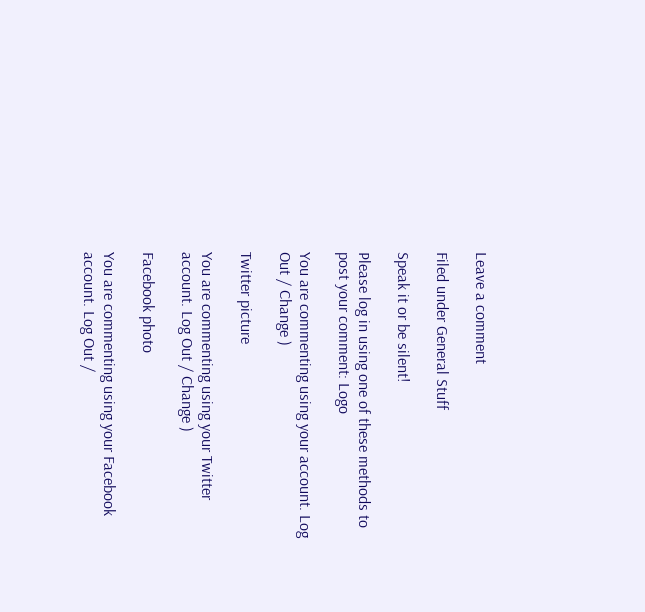Leave a comment

Filed under General Stuff

Speak it or be silent!

Please log in using one of these methods to post your comment: Logo

You are commenting using your account. Log Out / Change )

Twitter picture

You are commenting using your Twitter account. Log Out / Change )

Facebook photo

You are commenting using your Facebook account. Log Out /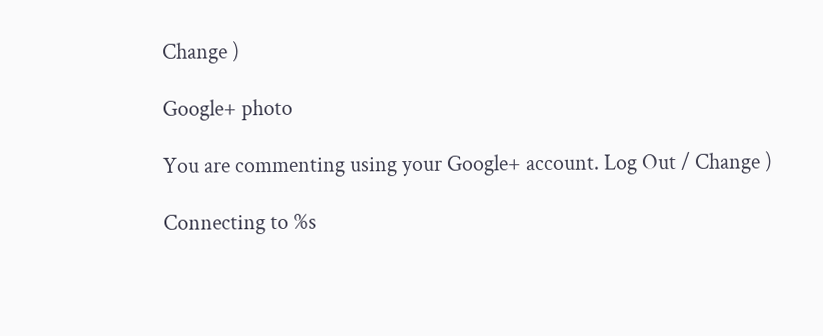Change )

Google+ photo

You are commenting using your Google+ account. Log Out / Change )

Connecting to %s